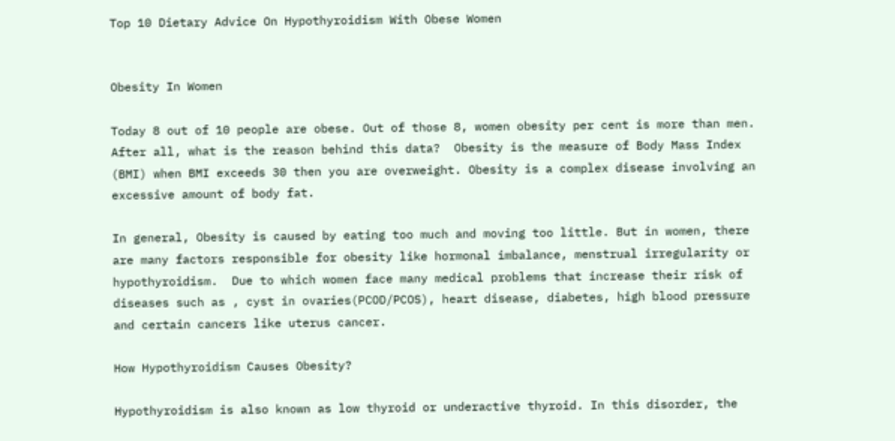Top 10 Dietary Advice On Hypothyroidism With Obese Women


Obesity In Women

Today 8 out of 10 people are obese. Out of those 8, women obesity per cent is more than men. After all, what is the reason behind this data?  Obesity is the measure of Body Mass Index (BMI) when BMI exceeds 30 then you are overweight. Obesity is a complex disease involving an excessive amount of body fat.

In general, Obesity is caused by eating too much and moving too little. But in women, there are many factors responsible for obesity like hormonal imbalance, menstrual irregularity or hypothyroidism.  Due to which women face many medical problems that increase their risk of diseases such as , cyst in ovaries(PCOD/PCOS), heart disease, diabetes, high blood pressure and certain cancers like uterus cancer.

How Hypothyroidism Causes Obesity?

Hypothyroidism is also known as low thyroid or underactive thyroid. In this disorder, the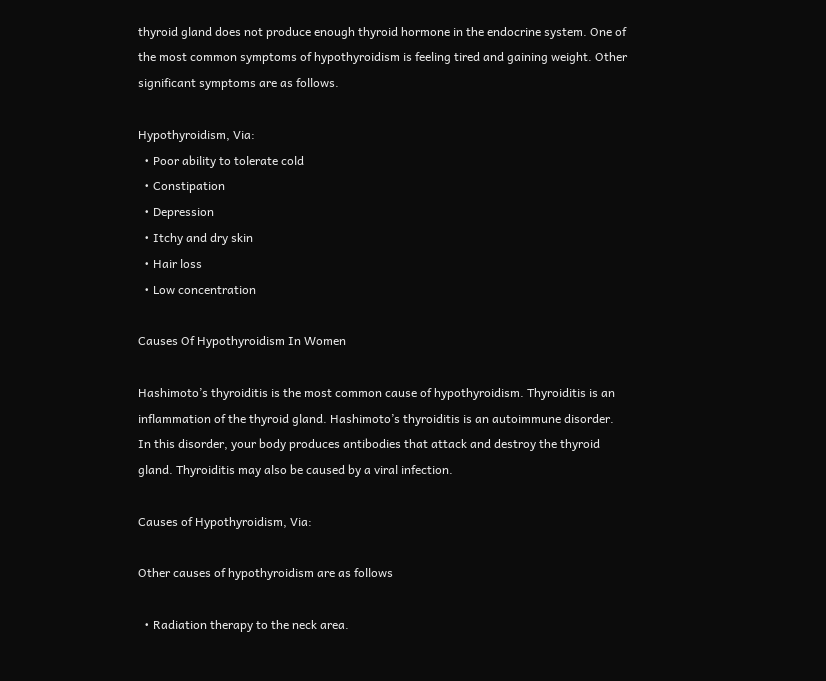thyroid gland does not produce enough thyroid hormone in the endocrine system. One of the most common symptoms of hypothyroidism is feeling tired and gaining weight. Other significant symptoms are as follows.

Hypothyroidism, Via:
  • Poor ability to tolerate cold
  • Constipation
  • Depression
  • Itchy and dry skin
  • Hair loss
  • Low concentration

Causes Of Hypothyroidism In Women

Hashimoto’s thyroiditis is the most common cause of hypothyroidism. Thyroiditis is an inflammation of the thyroid gland. Hashimoto’s thyroiditis is an autoimmune disorder. In this disorder, your body produces antibodies that attack and destroy the thyroid gland. Thyroiditis may also be caused by a viral infection.

Causes of Hypothyroidism, Via:

Other causes of hypothyroidism are as follows

  • Radiation therapy to the neck area.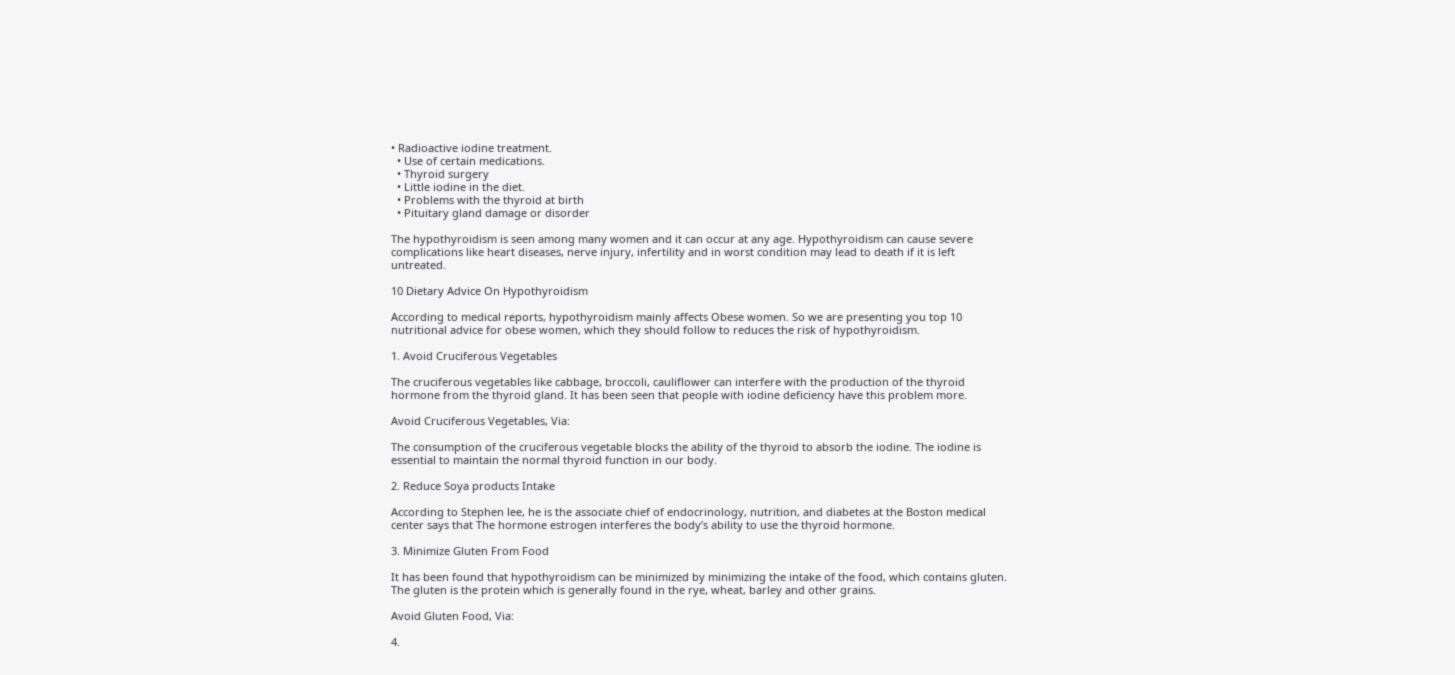• Radioactive iodine treatment.
  • Use of certain medications.
  • Thyroid surgery
  • Little iodine in the diet.
  • Problems with the thyroid at birth
  • Pituitary gland damage or disorder

The hypothyroidism is seen among many women and it can occur at any age. Hypothyroidism can cause severe complications like heart diseases, nerve injury, infertility and in worst condition may lead to death if it is left untreated.

10 Dietary Advice On Hypothyroidism

According to medical reports, hypothyroidism mainly affects Obese women. So we are presenting you top 10 nutritional advice for obese women, which they should follow to reduces the risk of hypothyroidism.

1. Avoid Cruciferous Vegetables

The cruciferous vegetables like cabbage, broccoli, cauliflower can interfere with the production of the thyroid hormone from the thyroid gland. It has been seen that people with iodine deficiency have this problem more.

Avoid Cruciferous Vegetables, Via:

The consumption of the cruciferous vegetable blocks the ability of the thyroid to absorb the iodine. The iodine is essential to maintain the normal thyroid function in our body.

2. Reduce Soya products Intake

According to Stephen lee, he is the associate chief of endocrinology, nutrition, and diabetes at the Boston medical center says that The hormone estrogen interferes the body’s ability to use the thyroid hormone.

3. Minimize Gluten From Food

It has been found that hypothyroidism can be minimized by minimizing the intake of the food, which contains gluten. The gluten is the protein which is generally found in the rye, wheat, barley and other grains.

Avoid Gluten Food, Via:

4.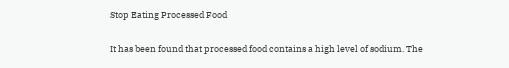Stop Eating Processed Food

It has been found that processed food contains a high level of sodium. The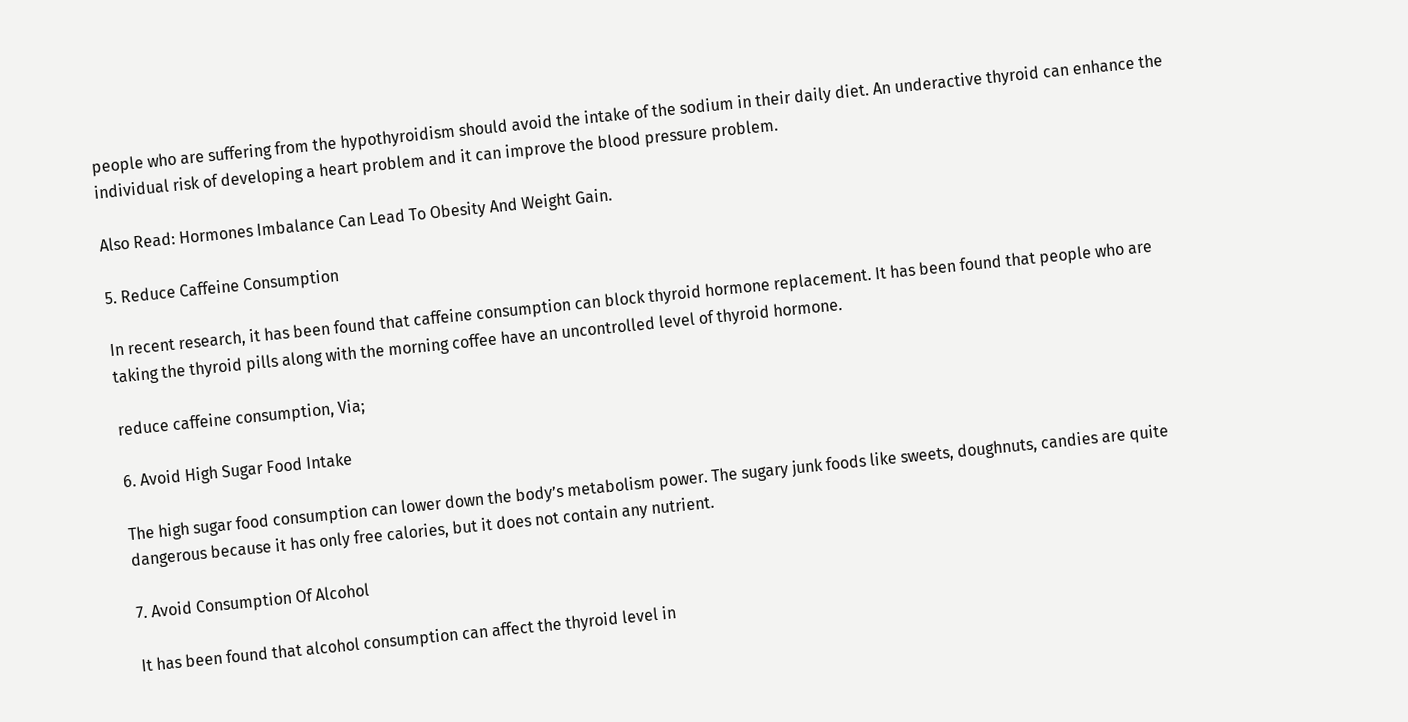people who are suffering from the hypothyroidism should avoid the intake of the sodium in their daily diet. An underactive thyroid can enhance the individual risk of developing a heart problem and it can improve the blood pressure problem.

Also Read: Hormones Imbalance Can Lead To Obesity And Weight Gain.

5. Reduce Caffeine Consumption

In recent research, it has been found that caffeine consumption can block thyroid hormone replacement. It has been found that people who are taking the thyroid pills along with the morning coffee have an uncontrolled level of thyroid hormone.

reduce caffeine consumption, Via;

6. Avoid High Sugar Food Intake

The high sugar food consumption can lower down the body’s metabolism power. The sugary junk foods like sweets, doughnuts, candies are quite dangerous because it has only free calories, but it does not contain any nutrient.

7. Avoid Consumption Of Alcohol

It has been found that alcohol consumption can affect the thyroid level in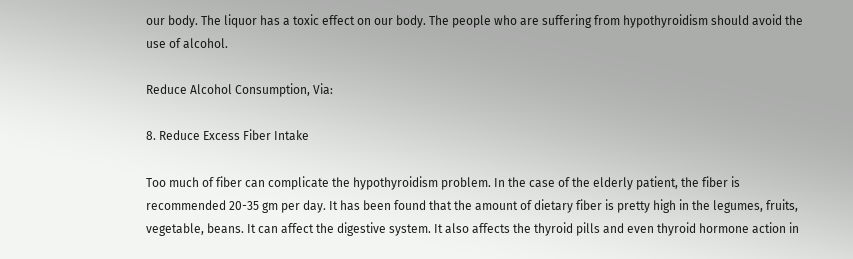our body. The liquor has a toxic effect on our body. The people who are suffering from hypothyroidism should avoid the use of alcohol.

Reduce Alcohol Consumption, Via:

8. Reduce Excess Fiber Intake

Too much of fiber can complicate the hypothyroidism problem. In the case of the elderly patient, the fiber is recommended 20-35 gm per day. It has been found that the amount of dietary fiber is pretty high in the legumes, fruits, vegetable, beans. It can affect the digestive system. It also affects the thyroid pills and even thyroid hormone action in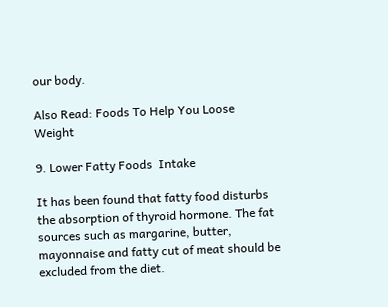our body.

Also Read: Foods To Help You Loose Weight

9. Lower Fatty Foods  Intake

It has been found that fatty food disturbs the absorption of thyroid hormone. The fat sources such as margarine, butter, mayonnaise and fatty cut of meat should be excluded from the diet.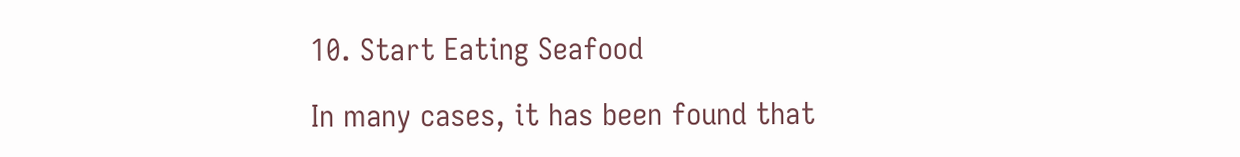10. Start Eating Seafood

In many cases, it has been found that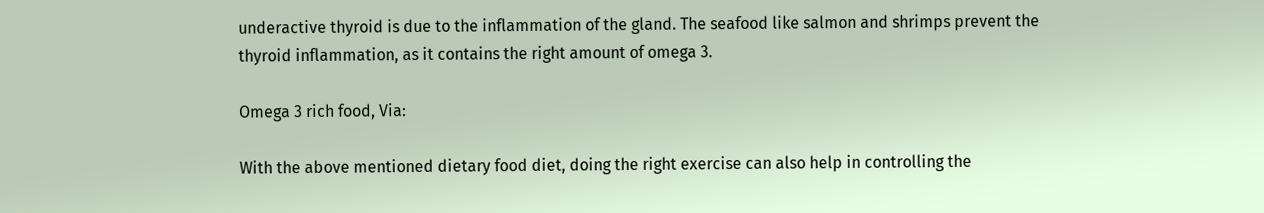underactive thyroid is due to the inflammation of the gland. The seafood like salmon and shrimps prevent the thyroid inflammation, as it contains the right amount of omega 3.

Omega 3 rich food, Via:

With the above mentioned dietary food diet, doing the right exercise can also help in controlling the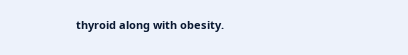thyroid along with obesity.